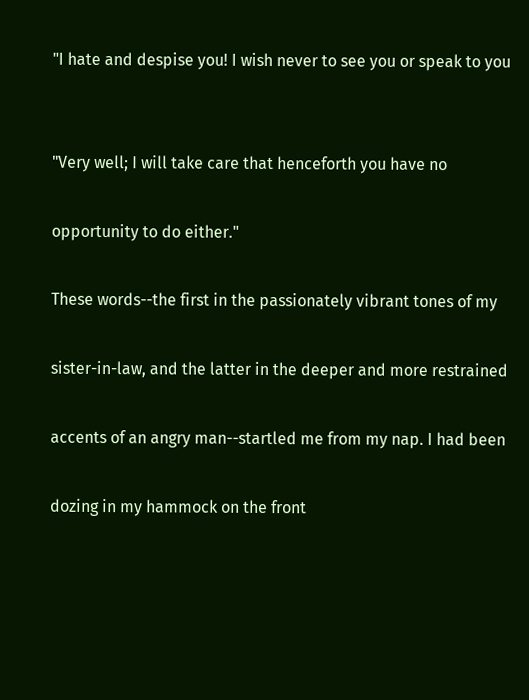"I hate and despise you! I wish never to see you or speak to you


"Very well; I will take care that henceforth you have no

opportunity to do either."

These words--the first in the passionately vibrant tones of my

sister-in-law, and the latter in the deeper and more restrained

accents of an angry man--startled me from my nap. I had been

dozing in my hammock on the front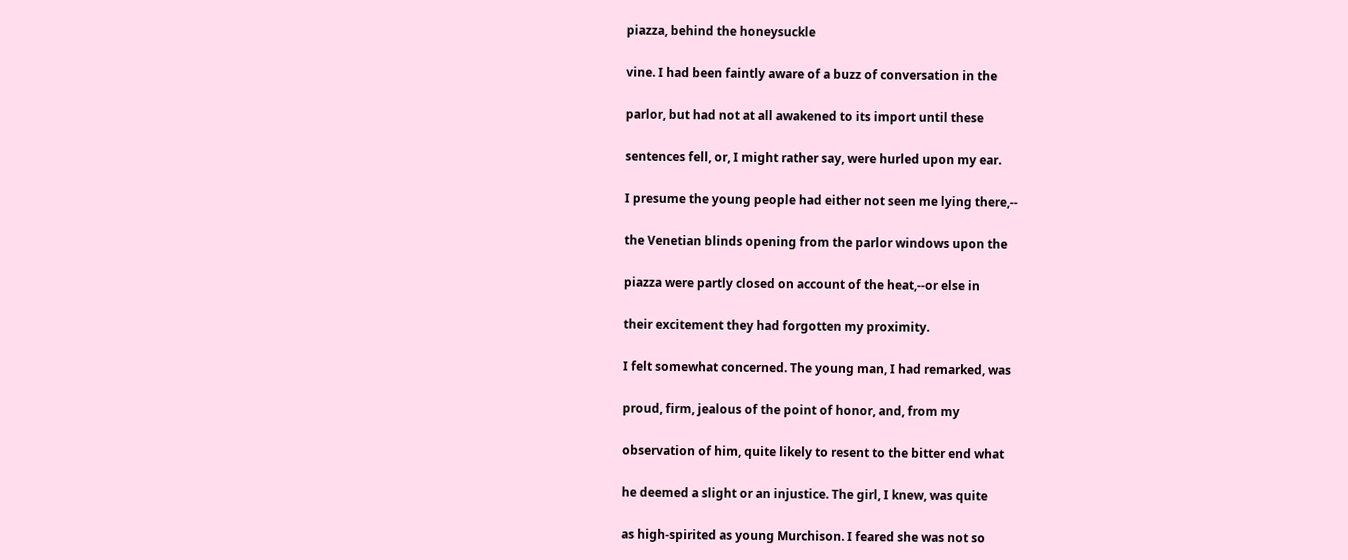piazza, behind the honeysuckle

vine. I had been faintly aware of a buzz of conversation in the

parlor, but had not at all awakened to its import until these

sentences fell, or, I might rather say, were hurled upon my ear.

I presume the young people had either not seen me lying there,--

the Venetian blinds opening from the parlor windows upon the

piazza were partly closed on account of the heat,--or else in

their excitement they had forgotten my proximity.

I felt somewhat concerned. The young man, I had remarked, was

proud, firm, jealous of the point of honor, and, from my

observation of him, quite likely to resent to the bitter end what

he deemed a slight or an injustice. The girl, I knew, was quite

as high-spirited as young Murchison. I feared she was not so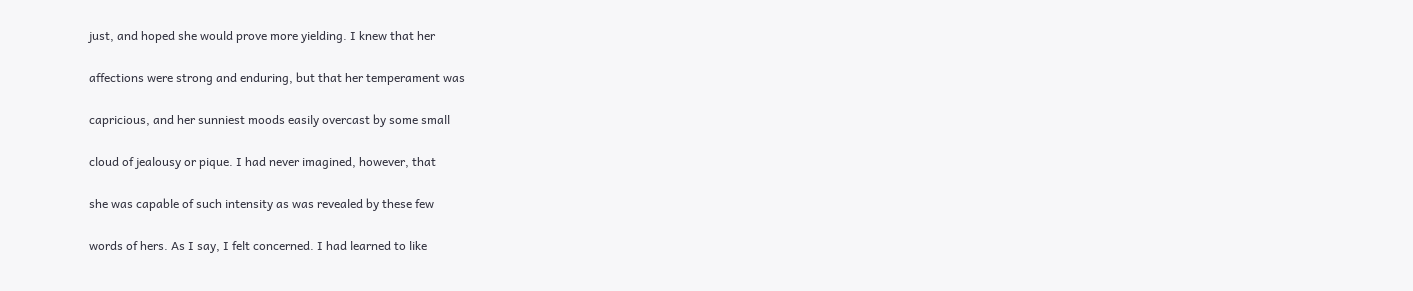just, and hoped she would prove more yielding. I knew that her

affections were strong and enduring, but that her temperament was

capricious, and her sunniest moods easily overcast by some small

cloud of jealousy or pique. I had never imagined, however, that

she was capable of such intensity as was revealed by these few

words of hers. As I say, I felt concerned. I had learned to like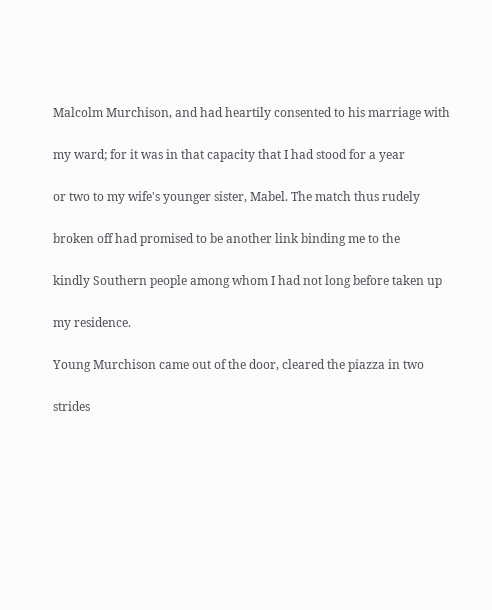Malcolm Murchison, and had heartily consented to his marriage with

my ward; for it was in that capacity that I had stood for a year

or two to my wife's younger sister, Mabel. The match thus rudely

broken off had promised to be another link binding me to the

kindly Southern people among whom I had not long before taken up

my residence.

Young Murchison came out of the door, cleared the piazza in two

strides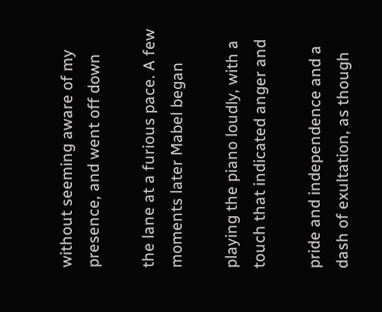without seeming aware of my presence, and went off down

the lane at a furious pace. A few moments later Mabel began

playing the piano loudly, with a touch that indicated anger and

pride and independence and a dash of exultation, as though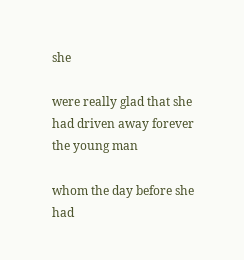she

were really glad that she had driven away forever the young man

whom the day before she had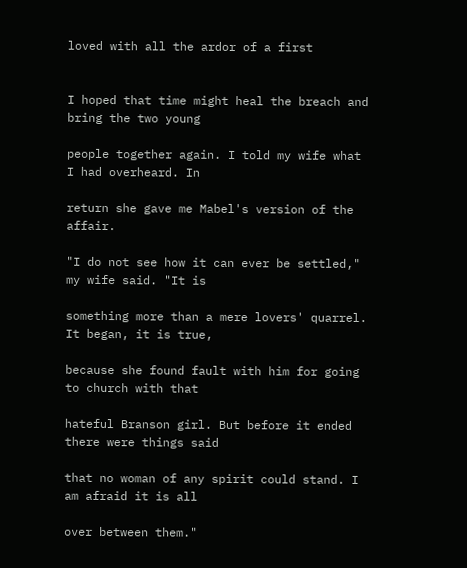loved with all the ardor of a first


I hoped that time might heal the breach and bring the two young

people together again. I told my wife what I had overheard. In

return she gave me Mabel's version of the affair.

"I do not see how it can ever be settled," my wife said. "It is

something more than a mere lovers' quarrel. It began, it is true,

because she found fault with him for going to church with that

hateful Branson girl. But before it ended there were things said

that no woman of any spirit could stand. I am afraid it is all

over between them."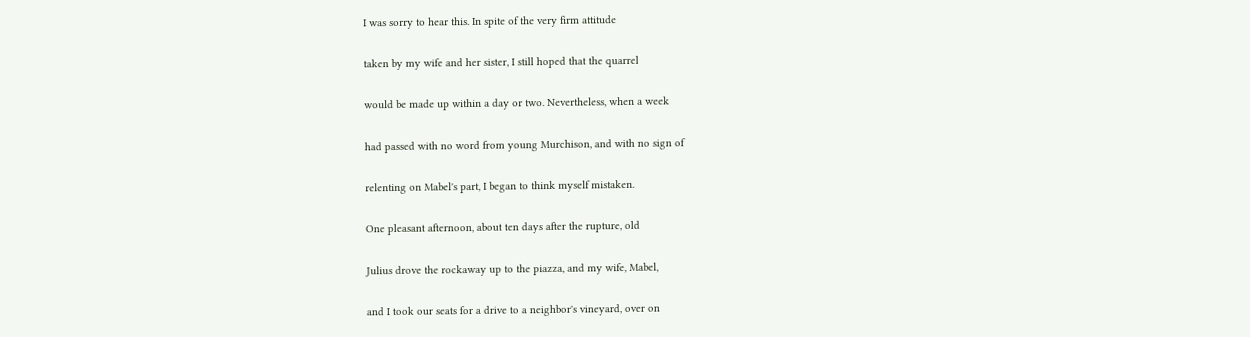I was sorry to hear this. In spite of the very firm attitude

taken by my wife and her sister, I still hoped that the quarrel

would be made up within a day or two. Nevertheless, when a week

had passed with no word from young Murchison, and with no sign of

relenting on Mabel's part, I began to think myself mistaken.

One pleasant afternoon, about ten days after the rupture, old

Julius drove the rockaway up to the piazza, and my wife, Mabel,

and I took our seats for a drive to a neighbor's vineyard, over on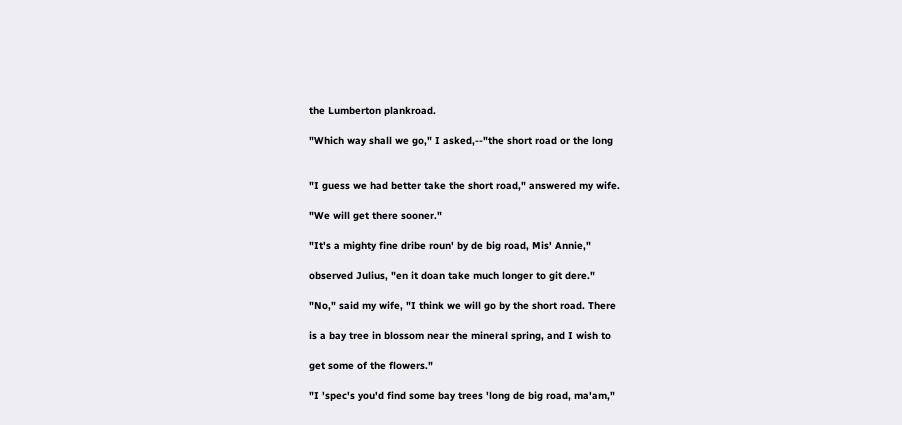the Lumberton plankroad.

"Which way shall we go," I asked,--"the short road or the long


"I guess we had better take the short road," answered my wife.

"We will get there sooner."

"It's a mighty fine dribe roun' by de big road, Mis' Annie,"

observed Julius, "en it doan take much longer to git dere."

"No," said my wife, "I think we will go by the short road. There

is a bay tree in blossom near the mineral spring, and I wish to

get some of the flowers."

"I 'spec's you'd find some bay trees 'long de big road, ma'am,"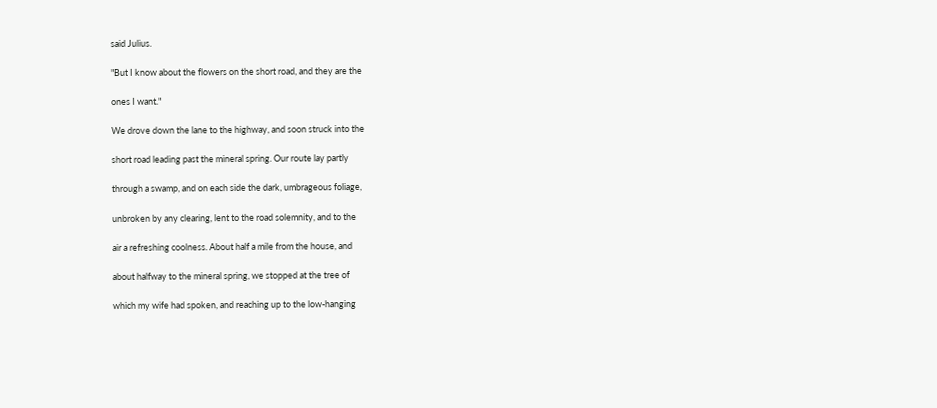said Julius.

"But I know about the flowers on the short road, and they are the

ones I want."

We drove down the lane to the highway, and soon struck into the

short road leading past the mineral spring. Our route lay partly

through a swamp, and on each side the dark, umbrageous foliage,

unbroken by any clearing, lent to the road solemnity, and to the

air a refreshing coolness. About half a mile from the house, and

about halfway to the mineral spring, we stopped at the tree of

which my wife had spoken, and reaching up to the low-hanging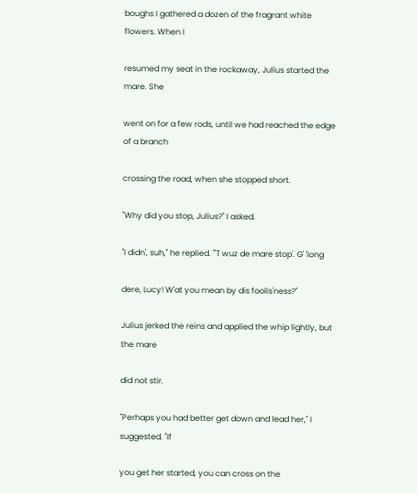boughs I gathered a dozen of the fragrant white flowers. When I

resumed my seat in the rockaway, Julius started the mare. She

went on for a few rods, until we had reached the edge of a branch

crossing the road, when she stopped short.

"Why did you stop, Julius?" I asked.

"I didn', suh," he replied. "'T wuz de mare stop'. G' 'long

dere, Lucy! W'at you mean by dis foolis'ness?"

Julius jerked the reins and applied the whip lightly, but the mare

did not stir.

"Perhaps you had better get down and lead her," I suggested. "If

you get her started, you can cross on the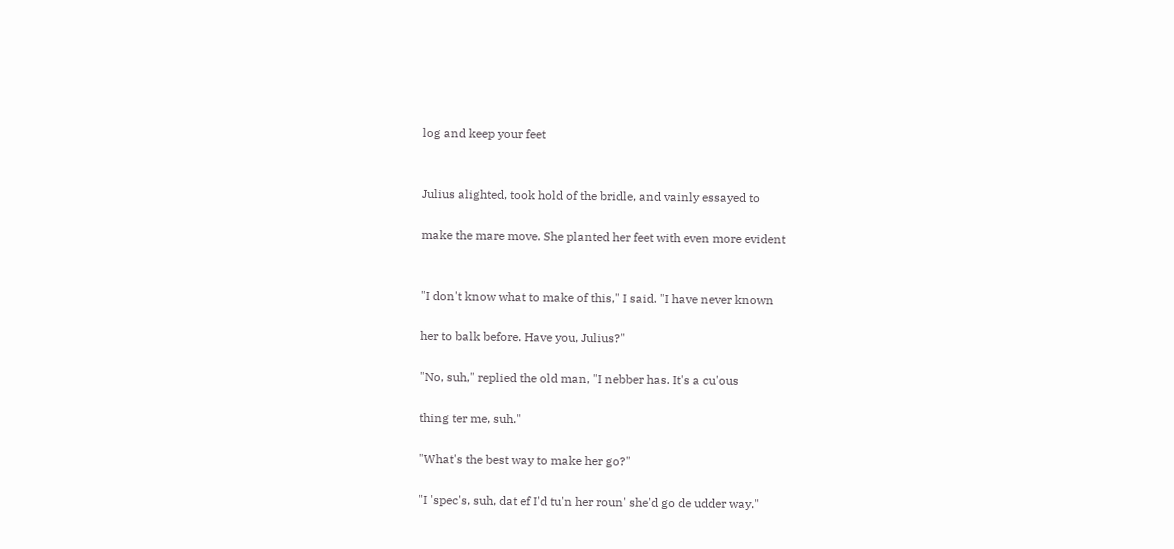log and keep your feet


Julius alighted, took hold of the bridle, and vainly essayed to

make the mare move. She planted her feet with even more evident


"I don't know what to make of this," I said. "I have never known

her to balk before. Have you, Julius?"

"No, suh," replied the old man, "I nebber has. It's a cu'ous

thing ter me, suh."

"What's the best way to make her go?"

"I 'spec's, suh, dat ef I'd tu'n her roun' she'd go de udder way."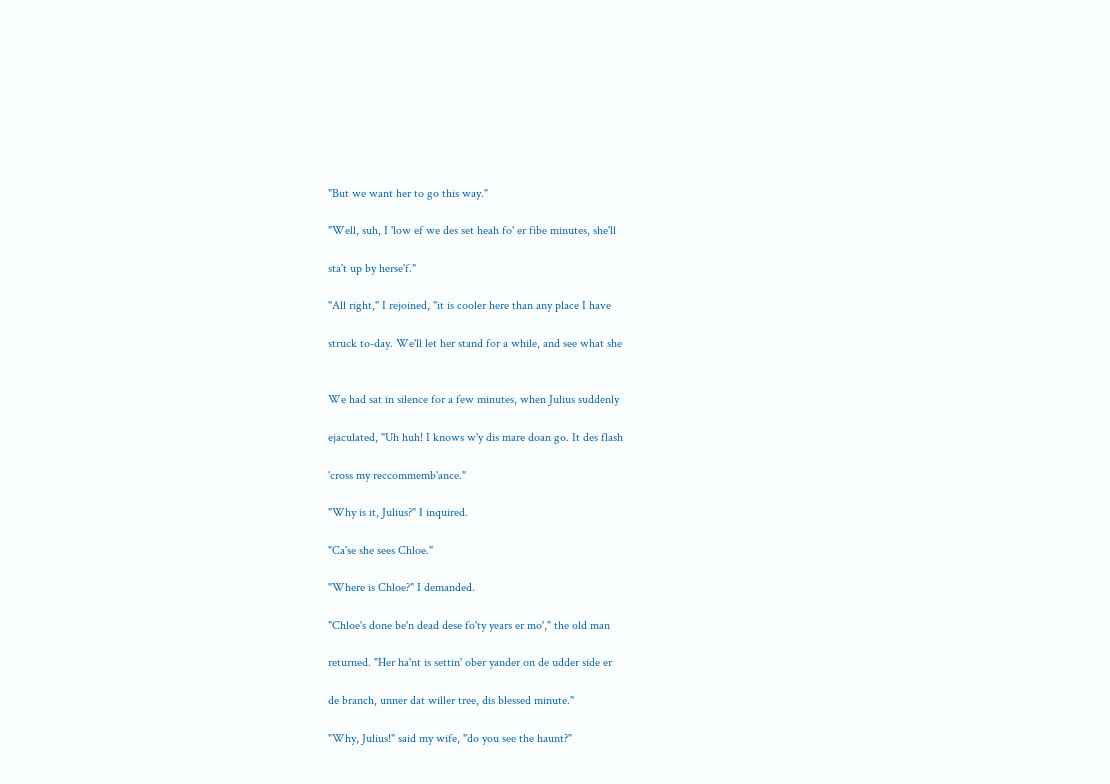"But we want her to go this way."

"Well, suh, I 'low ef we des set heah fo' er fibe minutes, she'll

sta't up by herse'f."

"All right," I rejoined, "it is cooler here than any place I have

struck to-day. We'll let her stand for a while, and see what she


We had sat in silence for a few minutes, when Julius suddenly

ejaculated, "Uh huh! I knows w'y dis mare doan go. It des flash

'cross my reccommemb'ance."

"Why is it, Julius?" I inquired.

"Ca'se she sees Chloe."

"Where is Chloe?" I demanded.

"Chloe's done be'n dead dese fo'ty years er mo'," the old man

returned. "Her ha'nt is settin' ober yander on de udder side er

de branch, unner dat willer tree, dis blessed minute."

"Why, Julius!" said my wife, "do you see the haunt?"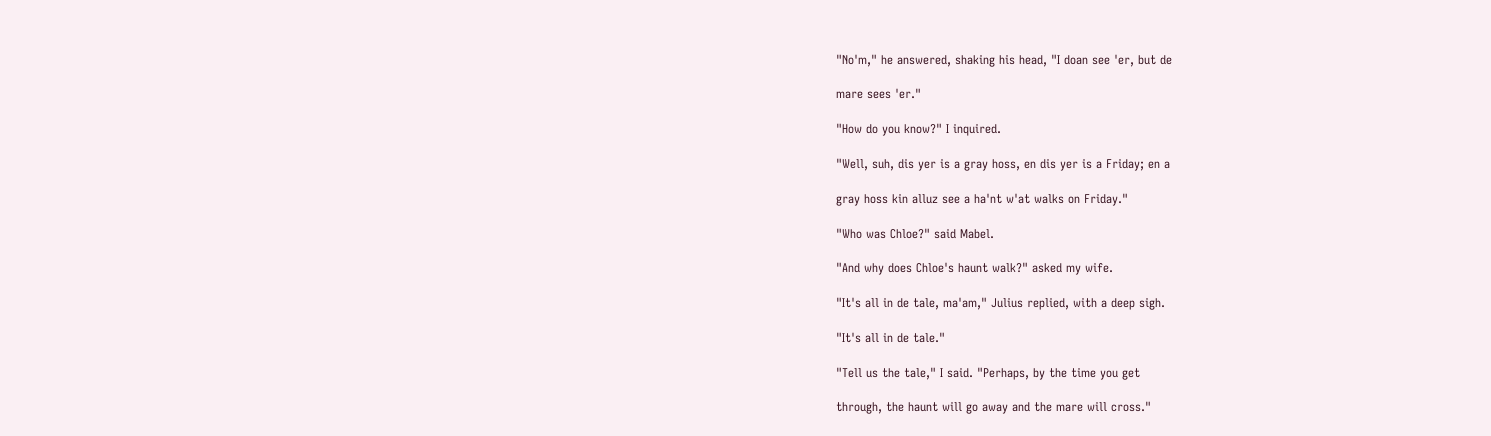"No'm," he answered, shaking his head, "I doan see 'er, but de

mare sees 'er."

"How do you know?" I inquired.

"Well, suh, dis yer is a gray hoss, en dis yer is a Friday; en a

gray hoss kin alluz see a ha'nt w'at walks on Friday."

"Who was Chloe?" said Mabel.

"And why does Chloe's haunt walk?" asked my wife.

"It's all in de tale, ma'am," Julius replied, with a deep sigh.

"It's all in de tale."

"Tell us the tale," I said. "Perhaps, by the time you get

through, the haunt will go away and the mare will cross."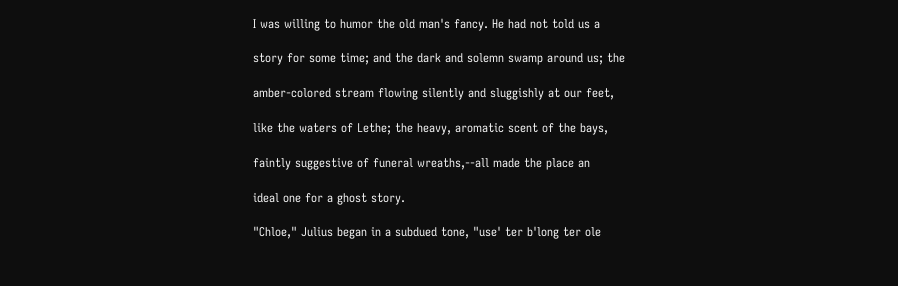I was willing to humor the old man's fancy. He had not told us a

story for some time; and the dark and solemn swamp around us; the

amber-colored stream flowing silently and sluggishly at our feet,

like the waters of Lethe; the heavy, aromatic scent of the bays,

faintly suggestive of funeral wreaths,--all made the place an

ideal one for a ghost story.

"Chloe," Julius began in a subdued tone, "use' ter b'long ter ole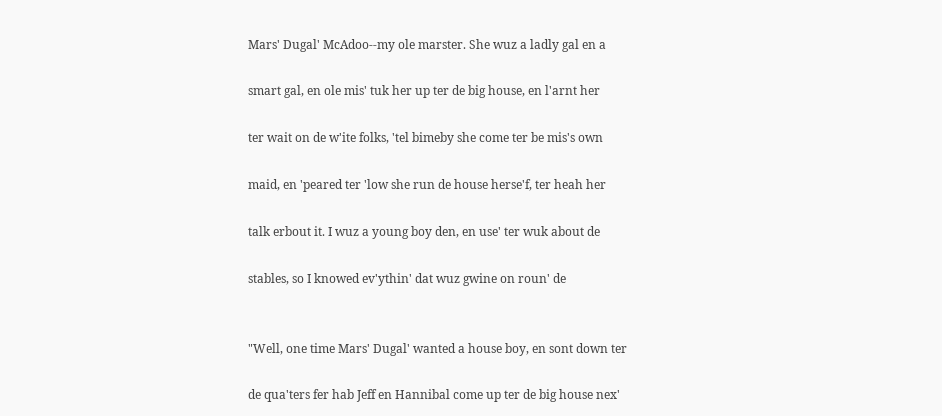Mars' Dugal' McAdoo--my ole marster. She wuz a ladly gal en a

smart gal, en ole mis' tuk her up ter de big house, en l'arnt her

ter wait on de w'ite folks, 'tel bimeby she come ter be mis's own

maid, en 'peared ter 'low she run de house herse'f, ter heah her

talk erbout it. I wuz a young boy den, en use' ter wuk about de

stables, so I knowed ev'ythin' dat wuz gwine on roun' de


"Well, one time Mars' Dugal' wanted a house boy, en sont down ter

de qua'ters fer hab Jeff en Hannibal come up ter de big house nex'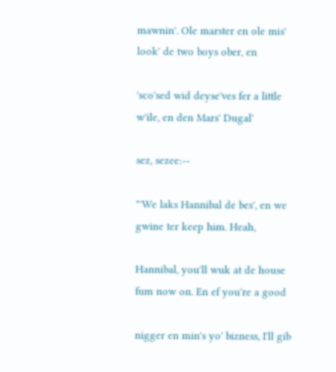mawnin'. Ole marster en ole mis' look' de two boys ober, en

'sco'sed wid deyse'ves fer a little w'ile, en den Mars' Dugal'

sez, sezee:--

"'We laks Hannibal de bes', en we gwine ter keep him. Heah,

Hannibal, you'll wuk at de house fum now on. En ef you're a good

nigger en min's yo' bizness, I'll gib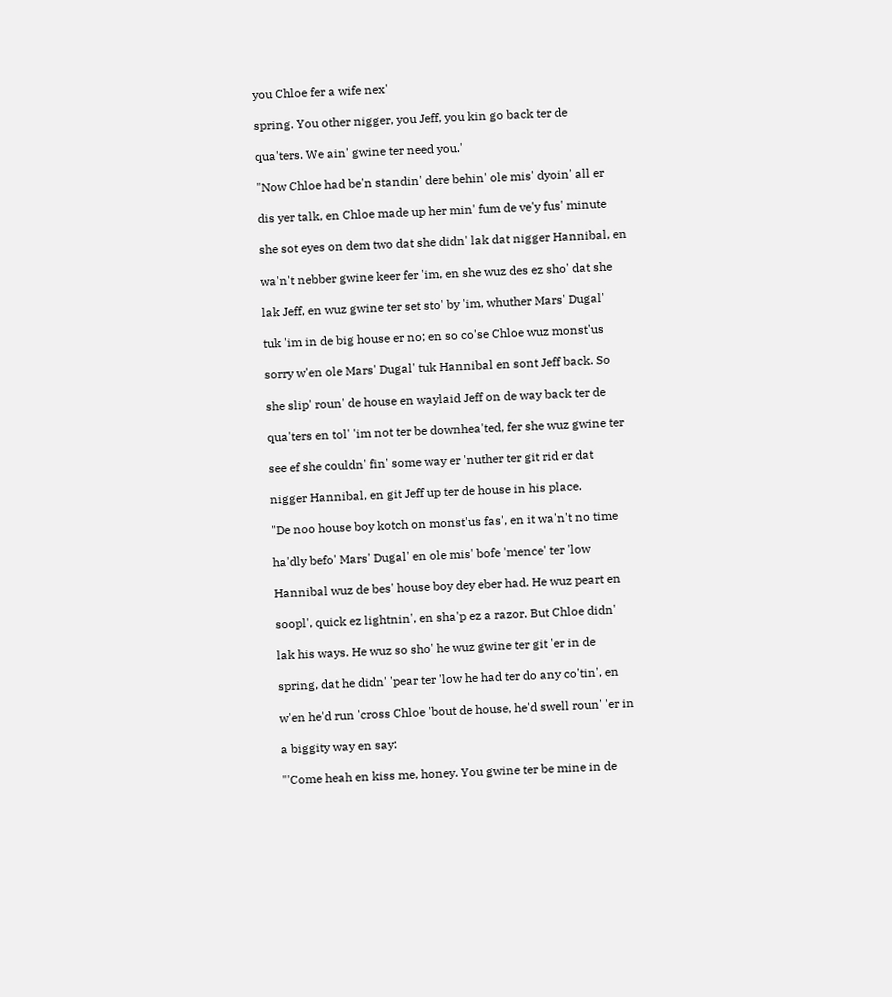you Chloe fer a wife nex'

spring. You other nigger, you Jeff, you kin go back ter de

qua'ters. We ain' gwine ter need you.'

"Now Chloe had be'n standin' dere behin' ole mis' dyoin' all er

dis yer talk, en Chloe made up her min' fum de ve'y fus' minute

she sot eyes on dem two dat she didn' lak dat nigger Hannibal, en

wa'n't nebber gwine keer fer 'im, en she wuz des ez sho' dat she

lak Jeff, en wuz gwine ter set sto' by 'im, whuther Mars' Dugal'

tuk 'im in de big house er no; en so co'se Chloe wuz monst'us

sorry w'en ole Mars' Dugal' tuk Hannibal en sont Jeff back. So

she slip' roun' de house en waylaid Jeff on de way back ter de

qua'ters en tol' 'im not ter be downhea'ted, fer she wuz gwine ter

see ef she couldn' fin' some way er 'nuther ter git rid er dat

nigger Hannibal, en git Jeff up ter de house in his place.

"De noo house boy kotch on monst'us fas', en it wa'n't no time

ha'dly befo' Mars' Dugal' en ole mis' bofe 'mence' ter 'low

Hannibal wuz de bes' house boy dey eber had. He wuz peart en

soopl', quick ez lightnin', en sha'p ez a razor. But Chloe didn'

lak his ways. He wuz so sho' he wuz gwine ter git 'er in de

spring, dat he didn' 'pear ter 'low he had ter do any co'tin', en

w'en he'd run 'cross Chloe 'bout de house, he'd swell roun' 'er in

a biggity way en say:

"'Come heah en kiss me, honey. You gwine ter be mine in de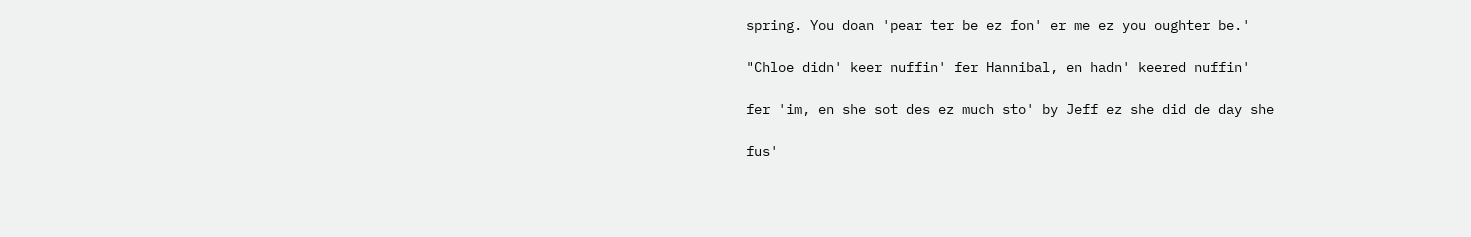spring. You doan 'pear ter be ez fon' er me ez you oughter be.'

"Chloe didn' keer nuffin' fer Hannibal, en hadn' keered nuffin'

fer 'im, en she sot des ez much sto' by Jeff ez she did de day she

fus'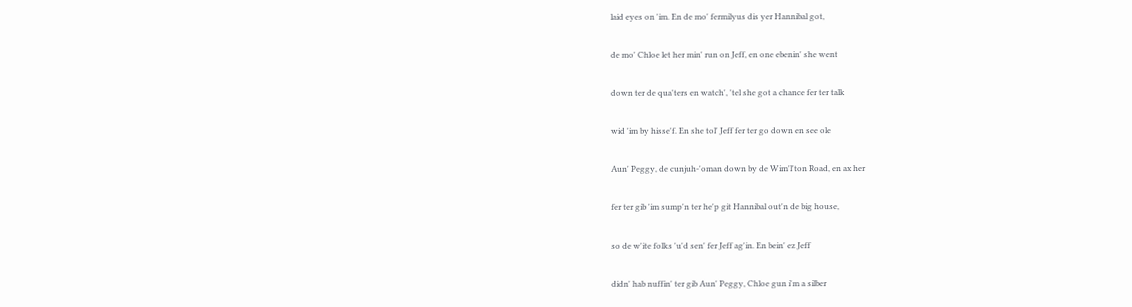laid eyes on 'im. En de mo' fermilyus dis yer Hannibal got,

de mo' Chloe let her min' run on Jeff, en one ebenin' she went

down ter de qua'ters en watch', 'tel she got a chance fer ter talk

wid 'im by hisse'f. En she tol' Jeff fer ter go down en see ole

Aun' Peggy, de cunjuh-'oman down by de Wim'l'ton Road, en ax her

fer ter gib 'im sump'n ter he'p git Hannibal out'n de big house,

so de w'ite folks 'u'd sen' fer Jeff ag'in. En bein' ez Jeff

didn' hab nuffin' ter gib Aun' Peggy, Chloe gun i'm a silber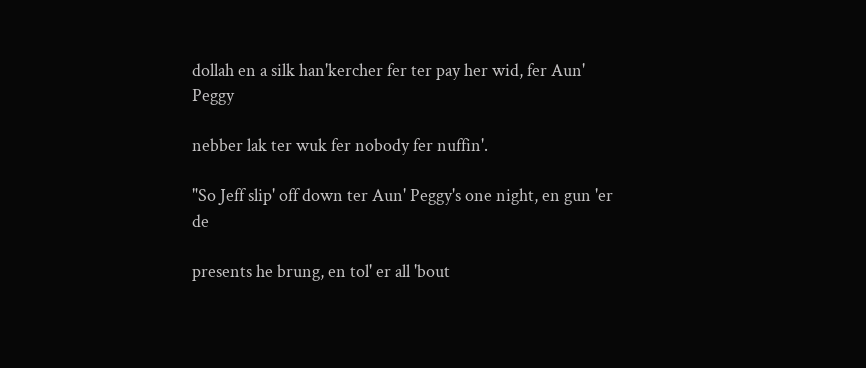dollah en a silk han'kercher fer ter pay her wid, fer Aun' Peggy

nebber lak ter wuk fer nobody fer nuffin'.

"So Jeff slip' off down ter Aun' Peggy's one night, en gun 'er de

presents he brung, en tol' er all 'bout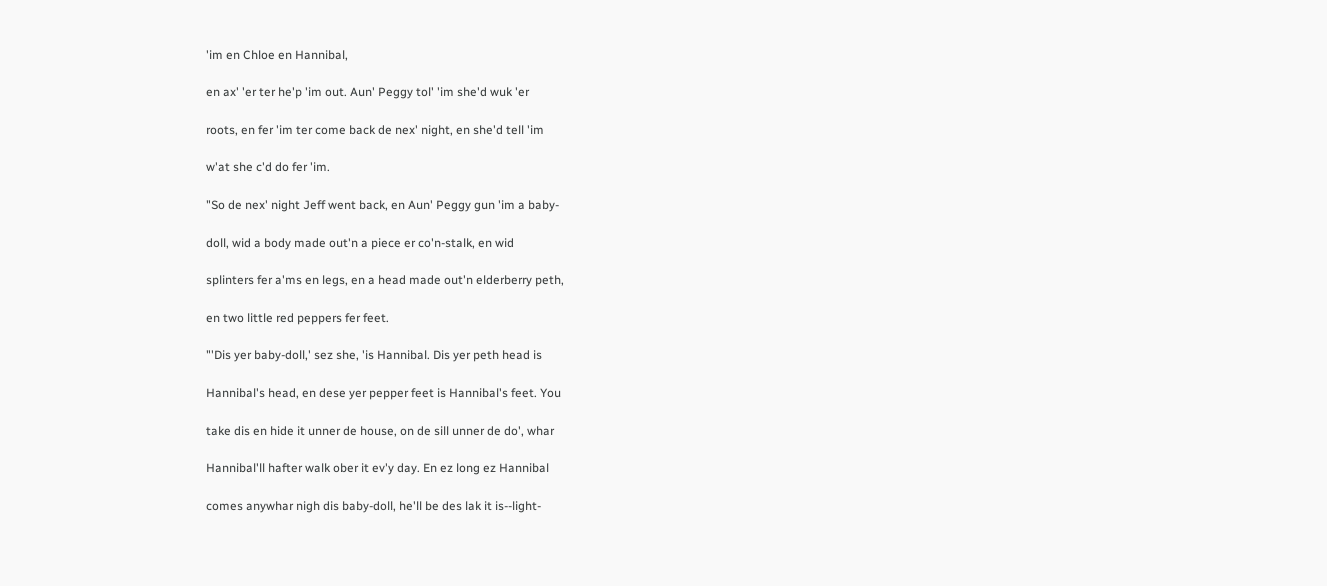'im en Chloe en Hannibal,

en ax' 'er ter he'p 'im out. Aun' Peggy tol' 'im she'd wuk 'er

roots, en fer 'im ter come back de nex' night, en she'd tell 'im

w'at she c'd do fer 'im.

"So de nex' night Jeff went back, en Aun' Peggy gun 'im a baby-

doll, wid a body made out'n a piece er co'n-stalk, en wid

splinters fer a'ms en legs, en a head made out'n elderberry peth,

en two little red peppers fer feet.

"'Dis yer baby-doll,' sez she, 'is Hannibal. Dis yer peth head is

Hannibal's head, en dese yer pepper feet is Hannibal's feet. You

take dis en hide it unner de house, on de sill unner de do', whar

Hannibal'll hafter walk ober it ev'y day. En ez long ez Hannibal

comes anywhar nigh dis baby-doll, he'll be des lak it is--light-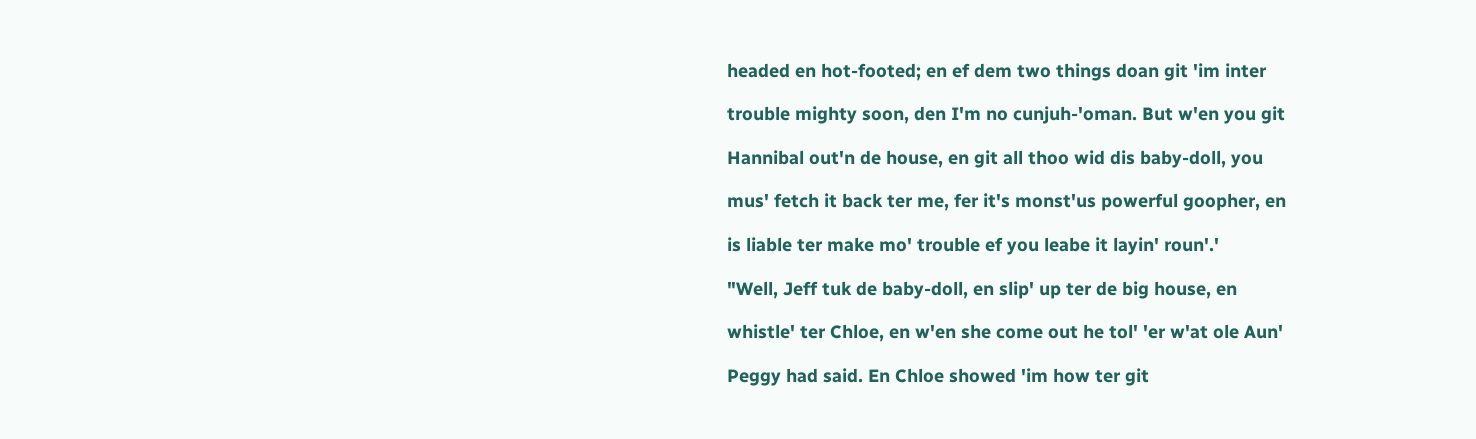headed en hot-footed; en ef dem two things doan git 'im inter

trouble mighty soon, den I'm no cunjuh-'oman. But w'en you git

Hannibal out'n de house, en git all thoo wid dis baby-doll, you

mus' fetch it back ter me, fer it's monst'us powerful goopher, en

is liable ter make mo' trouble ef you leabe it layin' roun'.'

"Well, Jeff tuk de baby-doll, en slip' up ter de big house, en

whistle' ter Chloe, en w'en she come out he tol' 'er w'at ole Aun'

Peggy had said. En Chloe showed 'im how ter git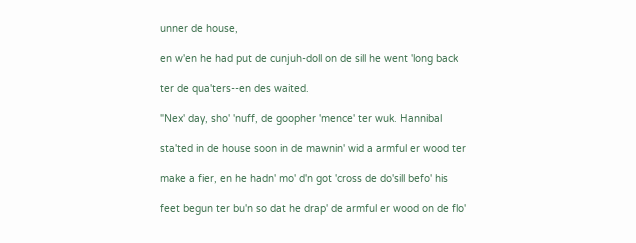unner de house,

en w'en he had put de cunjuh-doll on de sill he went 'long back

ter de qua'ters--en des waited.

"Nex' day, sho' 'nuff, de goopher 'mence' ter wuk. Hannibal

sta'ted in de house soon in de mawnin' wid a armful er wood ter

make a fier, en he hadn' mo' d'n got 'cross de do'sill befo' his

feet begun ter bu'n so dat he drap' de armful er wood on de flo'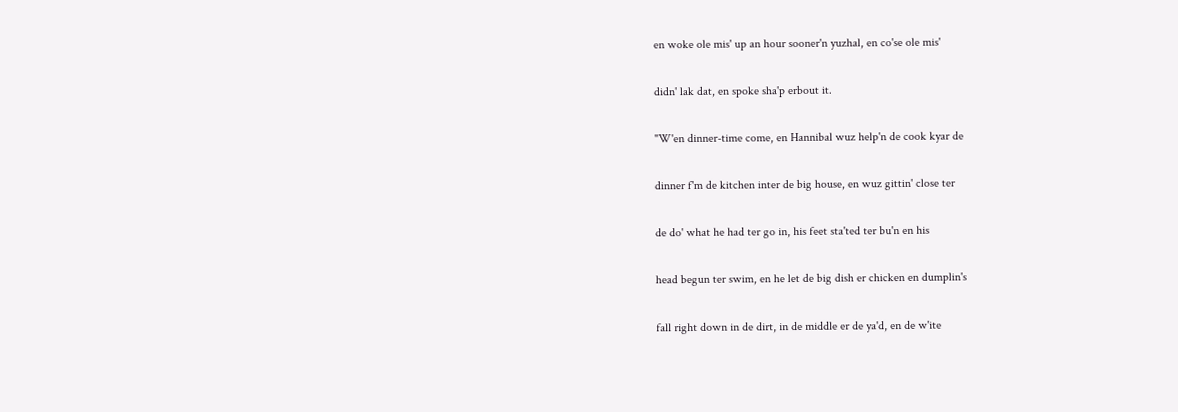en woke ole mis' up an hour sooner'n yuzhal, en co'se ole mis'

didn' lak dat, en spoke sha'p erbout it.

"W'en dinner-time come, en Hannibal wuz help'n de cook kyar de

dinner f'm de kitchen inter de big house, en wuz gittin' close ter

de do' what he had ter go in, his feet sta'ted ter bu'n en his

head begun ter swim, en he let de big dish er chicken en dumplin's

fall right down in de dirt, in de middle er de ya'd, en de w'ite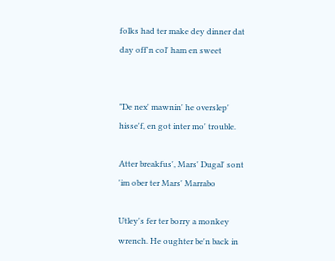folks had ter make dey dinner dat day off'n col' ham en sweet


"De nex' mawnin' he overslep' hisse'f, en got inter mo' trouble.

Atter breakfus', Mars' Dugal' sont 'im ober ter Mars' Marrabo

Utley's fer ter borry a monkey wrench. He oughter be'n back in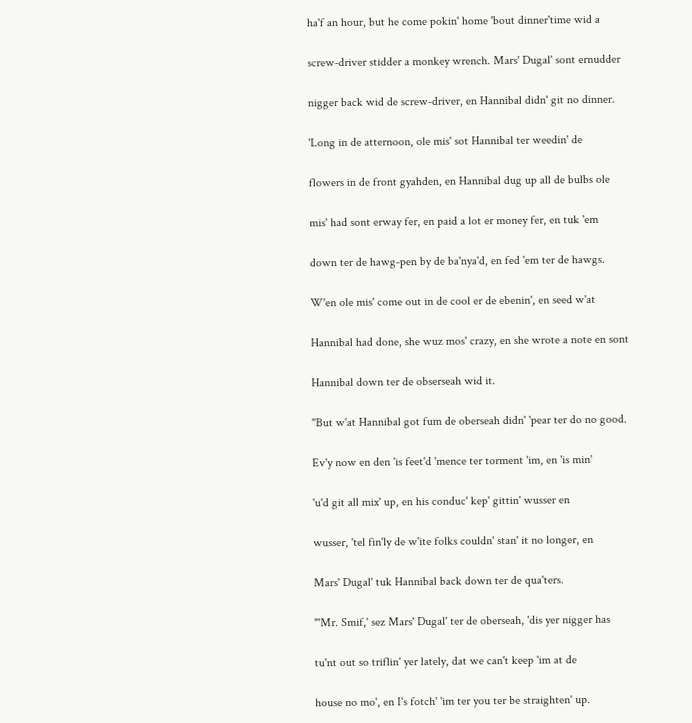ha'f an hour, but he come pokin' home 'bout dinner'time wid a

screw-driver stidder a monkey wrench. Mars' Dugal' sont ernudder

nigger back wid de screw-driver, en Hannibal didn' git no dinner.

'Long in de atternoon, ole mis' sot Hannibal ter weedin' de

flowers in de front gyahden, en Hannibal dug up all de bulbs ole

mis' had sont erway fer, en paid a lot er money fer, en tuk 'em

down ter de hawg-pen by de ba'nya'd, en fed 'em ter de hawgs.

W'en ole mis' come out in de cool er de ebenin', en seed w'at

Hannibal had done, she wuz mos' crazy, en she wrote a note en sont

Hannibal down ter de obserseah wid it.

"But w'at Hannibal got fum de oberseah didn' 'pear ter do no good.

Ev'y now en den 'is feet'd 'mence ter torment 'im, en 'is min'

'u'd git all mix' up, en his conduc' kep' gittin' wusser en

wusser, 'tel fin'ly de w'ite folks couldn' stan' it no longer, en

Mars' Dugal' tuk Hannibal back down ter de qua'ters.

"'Mr. Smif,' sez Mars' Dugal' ter de oberseah, 'dis yer nigger has

tu'nt out so triflin' yer lately, dat we can't keep 'im at de

house no mo', en I's fotch' 'im ter you ter be straighten' up.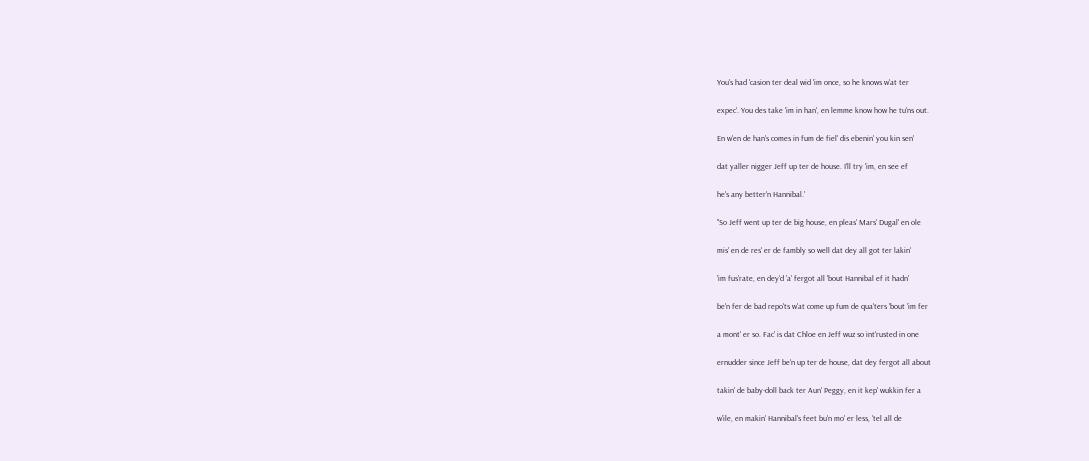You's had 'casion ter deal wid 'im once, so he knows w'at ter

expec'. You des take 'im in han', en lemme know how he tu'ns out.

En w'en de han's comes in fum de fiel' dis ebenin' you kin sen'

dat yaller nigger Jeff up ter de house. I'll try 'im, en see ef

he's any better'n Hannibal.'

"So Jeff went up ter de big house, en pleas' Mars' Dugal' en ole

mis' en de res' er de fambly so well dat dey all got ter lakin'

'im fus'rate, en dey'd 'a' fergot all 'bout Hannibal ef it hadn'

be'n fer de bad repo'ts w'at come up fum de qua'ters 'bout 'im fer

a mont' er so. Fac' is dat Chloe en Jeff wuz so int'rusted in one

ernudder since Jeff be'n up ter de house, dat dey fergot all about

takin' de baby-doll back ter Aun' Peggy, en it kep' wukkin fer a

w'ile, en makin' Hannibal's feet bu'n mo' er less, 'tel all de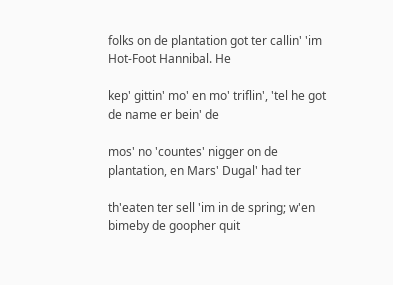folks on de plantation got ter callin' 'im Hot-Foot Hannibal. He

kep' gittin' mo' en mo' triflin', 'tel he got de name er bein' de

mos' no 'countes' nigger on de plantation, en Mars' Dugal' had ter

th'eaten ter sell 'im in de spring; w'en bimeby de goopher quit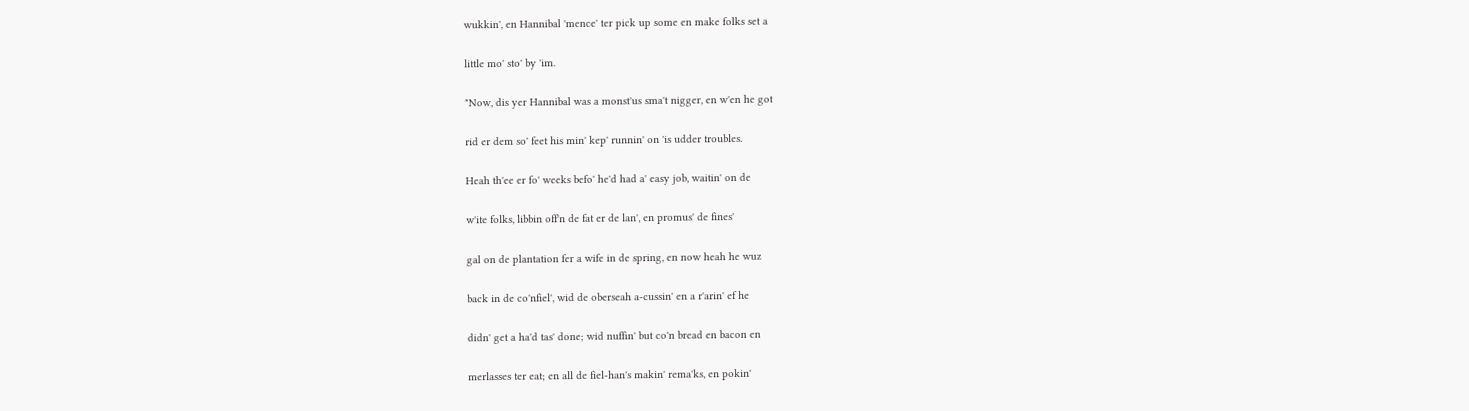wukkin', en Hannibal 'mence' ter pick up some en make folks set a

little mo' sto' by 'im.

"Now, dis yer Hannibal was a monst'us sma't nigger, en w'en he got

rid er dem so' feet his min' kep' runnin' on 'is udder troubles.

Heah th'ee er fo' weeks befo' he'd had a' easy job, waitin' on de

w'ite folks, libbin off'n de fat er de lan', en promus' de fines'

gal on de plantation fer a wife in de spring, en now heah he wuz

back in de co'nfiel', wid de oberseah a-cussin' en a r'arin' ef he

didn' get a ha'd tas' done; wid nuffin' but co'n bread en bacon en

merlasses ter eat; en all de fiel-han's makin' rema'ks, en pokin'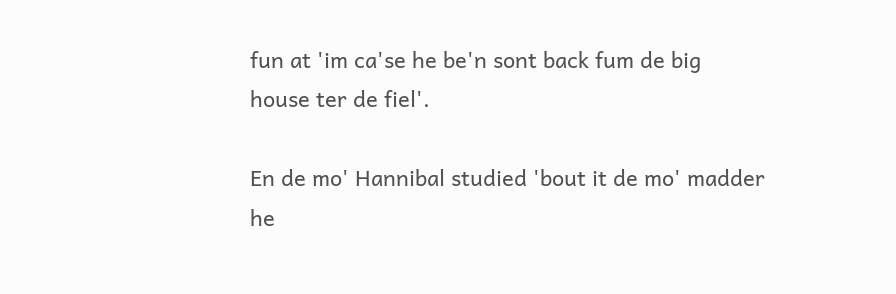fun at 'im ca'se he be'n sont back fum de big house ter de fiel'.

En de mo' Hannibal studied 'bout it de mo' madder he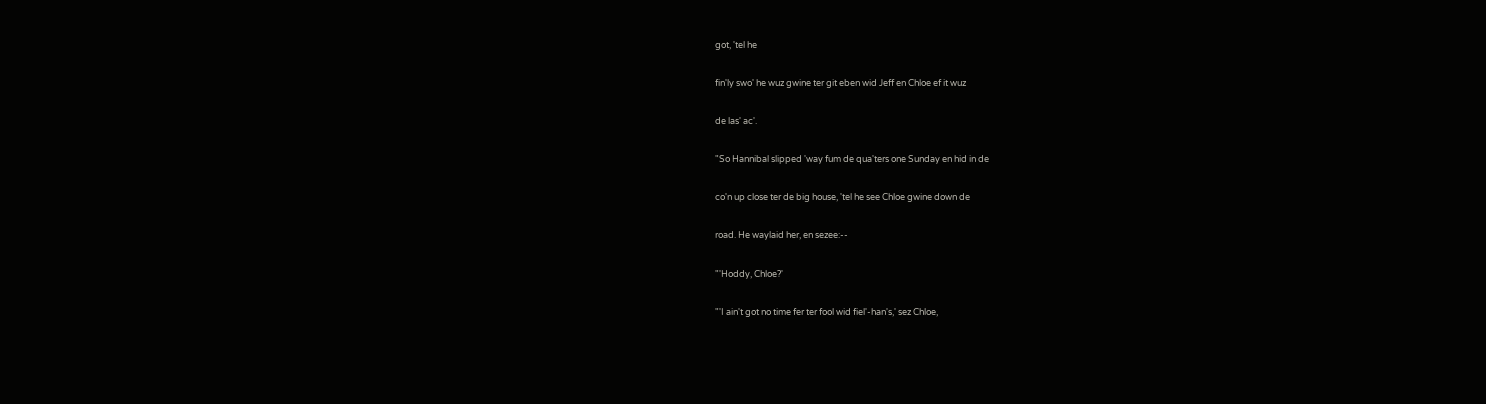got, 'tel he

fin'ly swo' he wuz gwine ter git eben wid Jeff en Chloe ef it wuz

de las' ac'.

"So Hannibal slipped 'way fum de qua'ters one Sunday en hid in de

co'n up close ter de big house, 'tel he see Chloe gwine down de

road. He waylaid her, en sezee:--

"'Hoddy, Chloe?'

"'I ain't got no time fer ter fool wid fiel'-han's,' sez Chloe,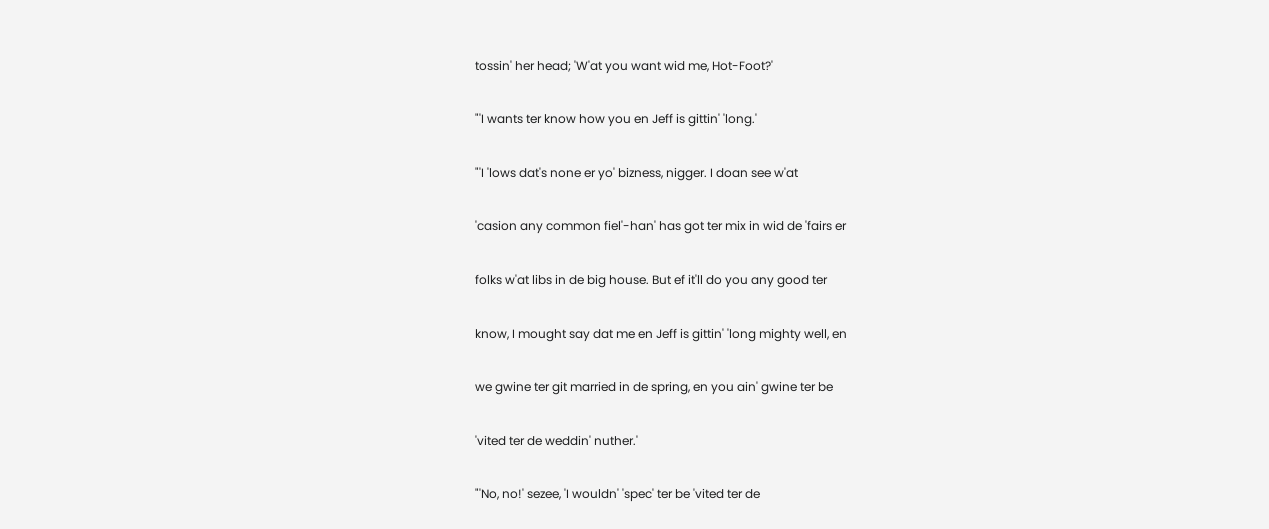tossin' her head; 'W'at you want wid me, Hot-Foot?'

"'I wants ter know how you en Jeff is gittin' 'long.'

"'I 'lows dat's none er yo' bizness, nigger. I doan see w'at

'casion any common fiel'-han' has got ter mix in wid de 'fairs er

folks w'at libs in de big house. But ef it'll do you any good ter

know, I mought say dat me en Jeff is gittin' 'long mighty well, en

we gwine ter git married in de spring, en you ain' gwine ter be

'vited ter de weddin' nuther.'

"'No, no!' sezee, 'I wouldn' 'spec' ter be 'vited ter de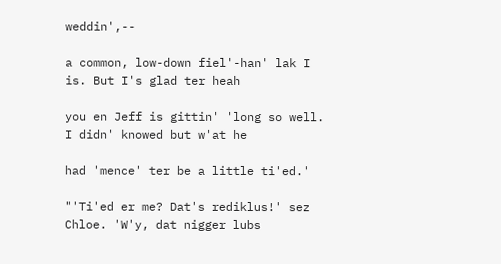weddin',--

a common, low-down fiel'-han' lak I is. But I's glad ter heah

you en Jeff is gittin' 'long so well. I didn' knowed but w'at he

had 'mence' ter be a little ti'ed.'

"'Ti'ed er me? Dat's rediklus!' sez Chloe. 'W'y, dat nigger lubs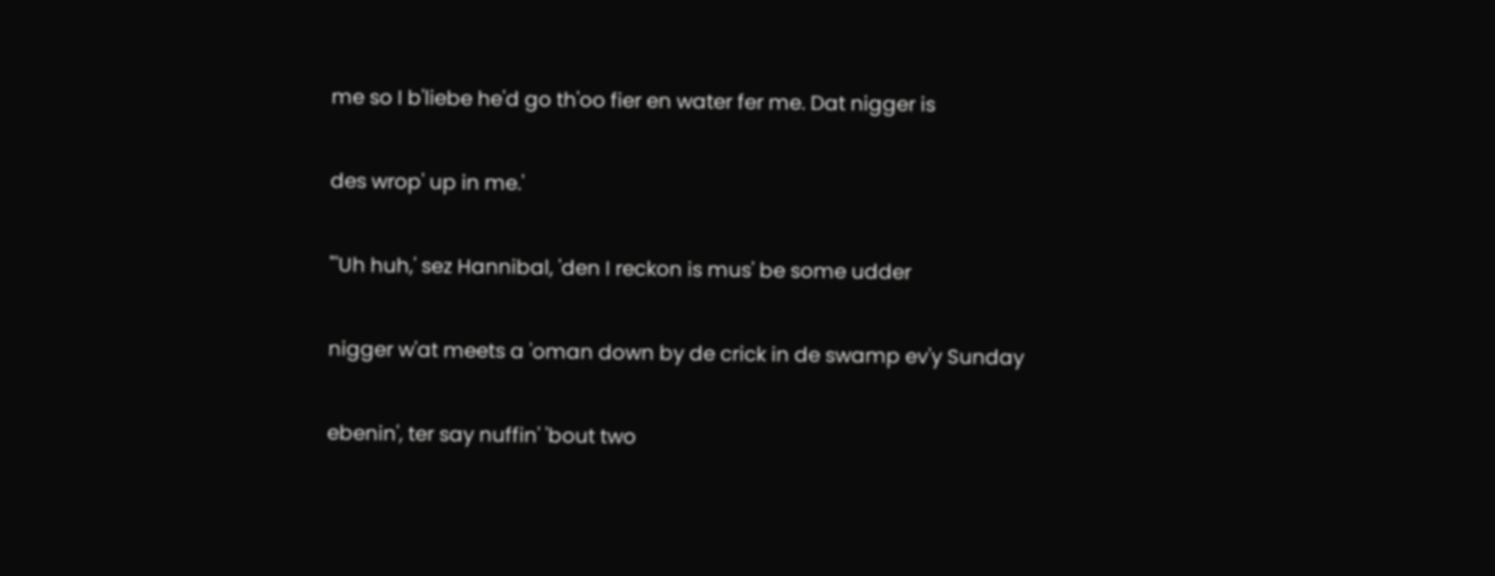me so I b'liebe he'd go th'oo fier en water fer me. Dat nigger is

des wrop' up in me.'

"'Uh huh,' sez Hannibal, 'den I reckon is mus' be some udder

nigger w'at meets a 'oman down by de crick in de swamp ev'y Sunday

ebenin', ter say nuffin' 'bout two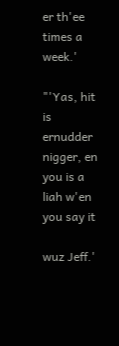er th'ee times a week.'

"'Yas, hit is ernudder nigger, en you is a liah w'en you say it

wuz Jeff.'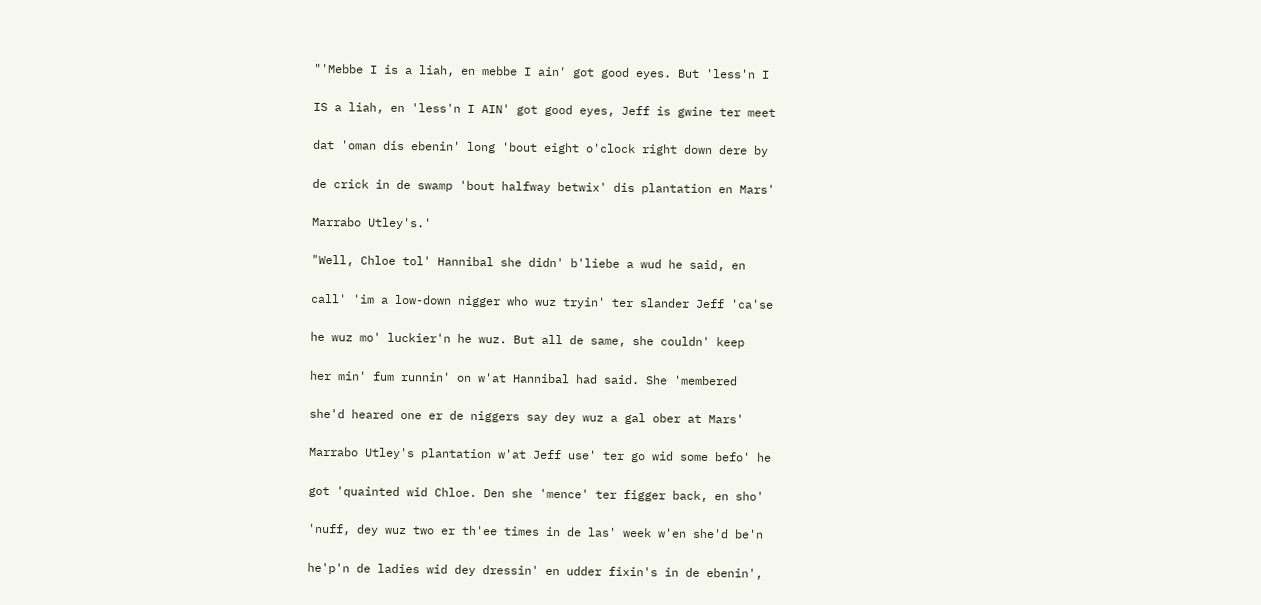"'Mebbe I is a liah, en mebbe I ain' got good eyes. But 'less'n I

IS a liah, en 'less'n I AIN' got good eyes, Jeff is gwine ter meet

dat 'oman dis ebenin' long 'bout eight o'clock right down dere by

de crick in de swamp 'bout halfway betwix' dis plantation en Mars'

Marrabo Utley's.'

"Well, Chloe tol' Hannibal she didn' b'liebe a wud he said, en

call' 'im a low-down nigger who wuz tryin' ter slander Jeff 'ca'se

he wuz mo' luckier'n he wuz. But all de same, she couldn' keep

her min' fum runnin' on w'at Hannibal had said. She 'membered

she'd heared one er de niggers say dey wuz a gal ober at Mars'

Marrabo Utley's plantation w'at Jeff use' ter go wid some befo' he

got 'quainted wid Chloe. Den she 'mence' ter figger back, en sho'

'nuff, dey wuz two er th'ee times in de las' week w'en she'd be'n

he'p'n de ladies wid dey dressin' en udder fixin's in de ebenin',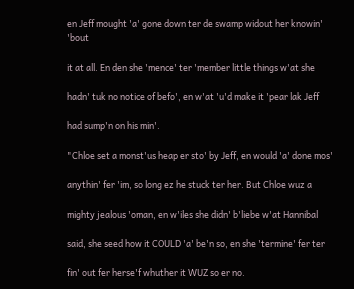en Jeff mought 'a' gone down ter de swamp widout her knowin' 'bout

it at all. En den she 'mence' ter 'member little things w'at she

hadn' tuk no notice of befo', en w'at 'u'd make it 'pear lak Jeff

had sump'n on his min'.

"Chloe set a monst'us heap er sto' by Jeff, en would 'a' done mos'

anythin' fer 'im, so long ez he stuck ter her. But Chloe wuz a

mighty jealous 'oman, en w'iles she didn' b'liebe w'at Hannibal

said, she seed how it COULD 'a' be'n so, en she 'termine' fer ter

fin' out fer herse'f whuther it WUZ so er no.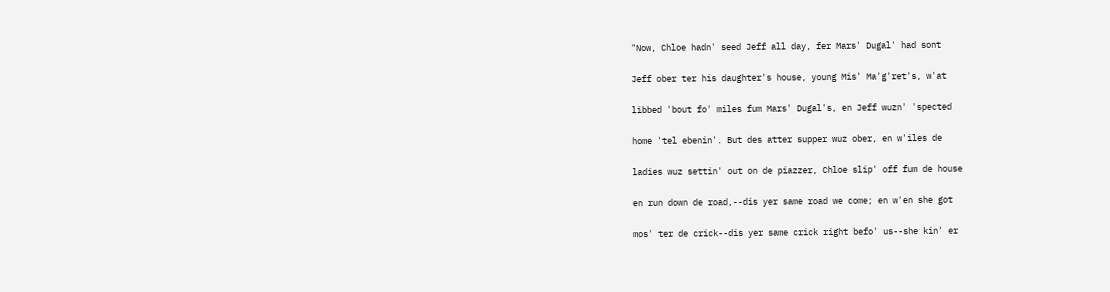"Now, Chloe hadn' seed Jeff all day, fer Mars' Dugal' had sont

Jeff ober ter his daughter's house, young Mis' Ma'g'ret's, w'at

libbed 'bout fo' miles fum Mars' Dugal's, en Jeff wuzn' 'spected

home 'tel ebenin'. But des atter supper wuz ober, en w'iles de

ladies wuz settin' out on de piazzer, Chloe slip' off fum de house

en run down de road,--dis yer same road we come; en w'en she got

mos' ter de crick--dis yer same crick right befo' us--she kin' er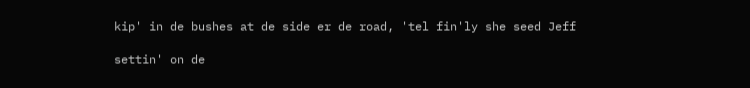kip' in de bushes at de side er de road, 'tel fin'ly she seed Jeff

settin' on de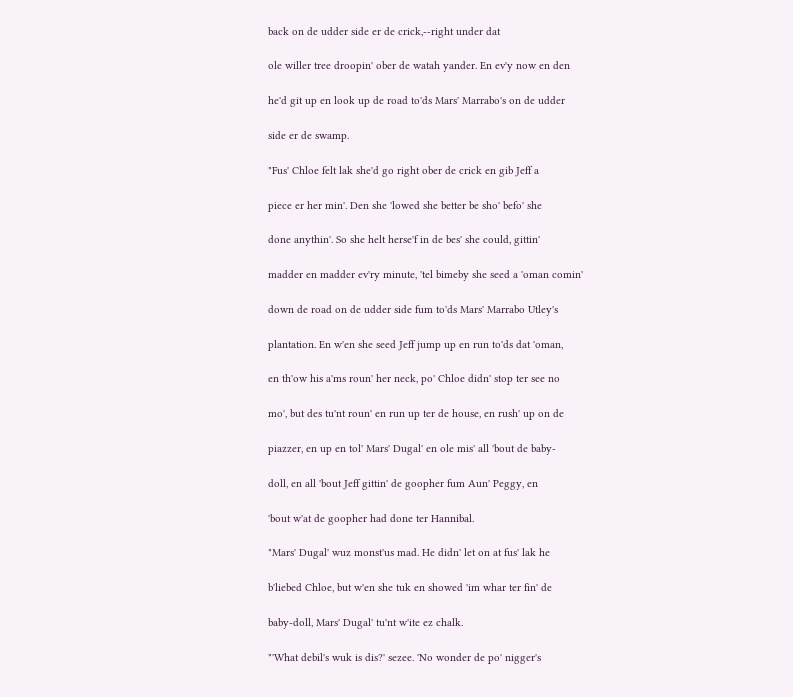back on de udder side er de crick,--right under dat

ole willer tree droopin' ober de watah yander. En ev'y now en den

he'd git up en look up de road to'ds Mars' Marrabo's on de udder

side er de swamp.

"Fus' Chloe felt lak she'd go right ober de crick en gib Jeff a

piece er her min'. Den she 'lowed she better be sho' befo' she

done anythin'. So she helt herse'f in de bes' she could, gittin'

madder en madder ev'ry minute, 'tel bimeby she seed a 'oman comin'

down de road on de udder side fum to'ds Mars' Marrabo Utley's

plantation. En w'en she seed Jeff jump up en run to'ds dat 'oman,

en th'ow his a'ms roun' her neck, po' Chloe didn' stop ter see no

mo', but des tu'nt roun' en run up ter de house, en rush' up on de

piazzer, en up en tol' Mars' Dugal' en ole mis' all 'bout de baby-

doll, en all 'bout Jeff gittin' de goopher fum Aun' Peggy, en

'bout w'at de goopher had done ter Hannibal.

"Mars' Dugal' wuz monst'us mad. He didn' let on at fus' lak he

b'liebed Chloe, but w'en she tuk en showed 'im whar ter fin' de

baby-doll, Mars' Dugal' tu'nt w'ite ez chalk.

"'What debil's wuk is dis?' sezee. 'No wonder de po' nigger's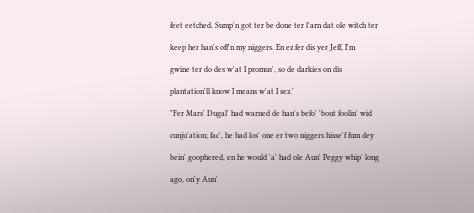feet eetched. Sump'n got ter be done ter l'arn dat ole witch ter

keep her han's off'n my niggers. En ez fer dis yer Jeff, I'm

gwine ter do des w'at I promus', so de darkies on dis

plantation'll know I means w'at I sez.'

"Fer Mars' Dugal' had warned de han's befo' 'bout foolin' wid

cunju'ation; fac', he had los' one er two niggers hisse'f fum dey

bein' goophered, en he would 'a' had ole Aun' Peggy whip' long

ago, on'y Aun'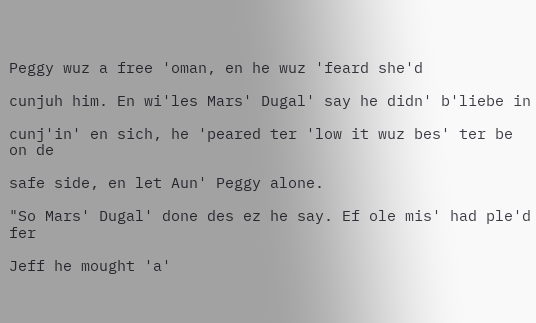Peggy wuz a free 'oman, en he wuz 'feard she'd

cunjuh him. En wi'les Mars' Dugal' say he didn' b'liebe in

cunj'in' en sich, he 'peared ter 'low it wuz bes' ter be on de

safe side, en let Aun' Peggy alone.

"So Mars' Dugal' done des ez he say. Ef ole mis' had ple'd fer

Jeff he mought 'a'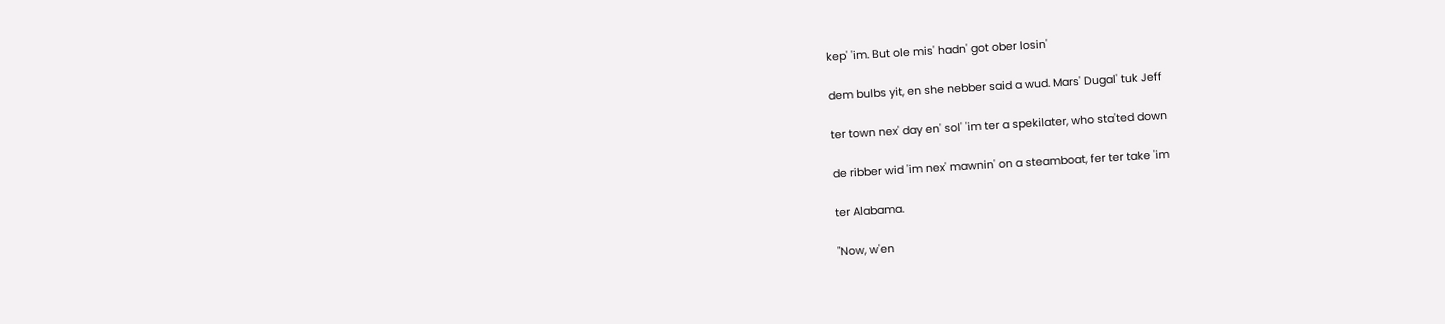kep' 'im. But ole mis' hadn' got ober losin'

dem bulbs yit, en she nebber said a wud. Mars' Dugal' tuk Jeff

ter town nex' day en' sol' 'im ter a spekilater, who sta'ted down

de ribber wid 'im nex' mawnin' on a steamboat, fer ter take 'im

ter Alabama.

"Now, w'en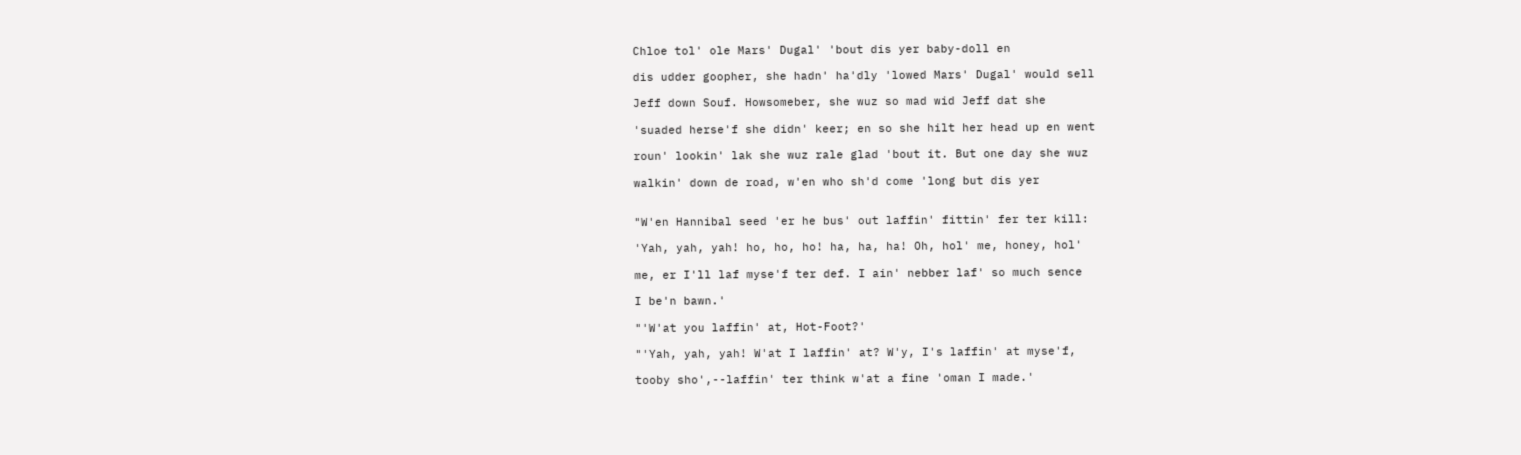Chloe tol' ole Mars' Dugal' 'bout dis yer baby-doll en

dis udder goopher, she hadn' ha'dly 'lowed Mars' Dugal' would sell

Jeff down Souf. Howsomeber, she wuz so mad wid Jeff dat she

'suaded herse'f she didn' keer; en so she hilt her head up en went

roun' lookin' lak she wuz rale glad 'bout it. But one day she wuz

walkin' down de road, w'en who sh'd come 'long but dis yer


"W'en Hannibal seed 'er he bus' out laffin' fittin' fer ter kill:

'Yah, yah, yah! ho, ho, ho! ha, ha, ha! Oh, hol' me, honey, hol'

me, er I'll laf myse'f ter def. I ain' nebber laf' so much sence

I be'n bawn.'

"'W'at you laffin' at, Hot-Foot?'

"'Yah, yah, yah! W'at I laffin' at? W'y, I's laffin' at myse'f,

tooby sho',--laffin' ter think w'at a fine 'oman I made.'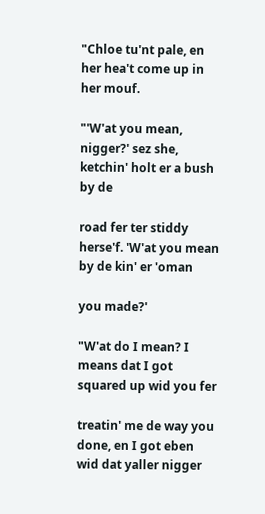"Chloe tu'nt pale, en her hea't come up in her mouf.

"'W'at you mean, nigger?' sez she, ketchin' holt er a bush by de

road fer ter stiddy herse'f. 'W'at you mean by de kin' er 'oman

you made?'

"W'at do I mean? I means dat I got squared up wid you fer

treatin' me de way you done, en I got eben wid dat yaller nigger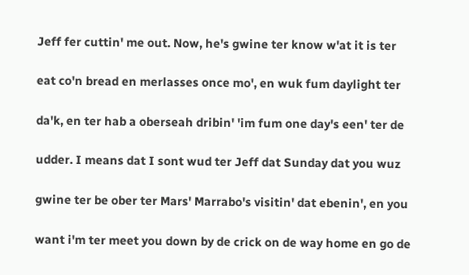Jeff fer cuttin' me out. Now, he's gwine ter know w'at it is ter

eat co'n bread en merlasses once mo', en wuk fum daylight ter

da'k, en ter hab a oberseah dribin' 'im fum one day's een' ter de

udder. I means dat I sont wud ter Jeff dat Sunday dat you wuz

gwine ter be ober ter Mars' Marrabo's visitin' dat ebenin', en you

want i'm ter meet you down by de crick on de way home en go de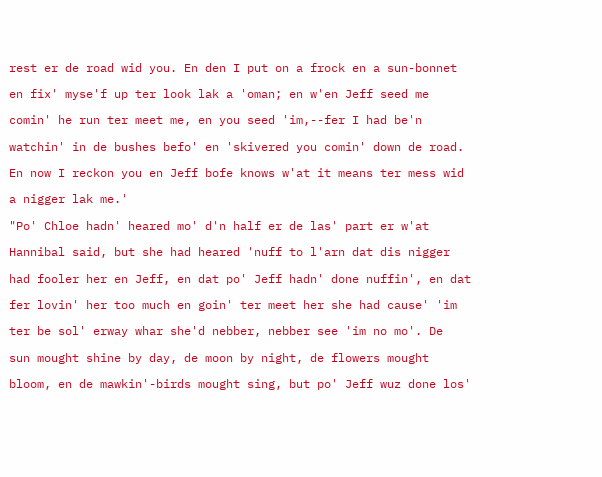rest er de road wid you. En den I put on a frock en a sun-bonnet

en fix' myse'f up ter look lak a 'oman; en w'en Jeff seed me

comin' he run ter meet me, en you seed 'im,--fer I had be'n

watchin' in de bushes befo' en 'skivered you comin' down de road.

En now I reckon you en Jeff bofe knows w'at it means ter mess wid

a nigger lak me.'

"Po' Chloe hadn' heared mo' d'n half er de las' part er w'at

Hannibal said, but she had heared 'nuff to l'arn dat dis nigger

had fooler her en Jeff, en dat po' Jeff hadn' done nuffin', en dat

fer lovin' her too much en goin' ter meet her she had cause' 'im

ter be sol' erway whar she'd nebber, nebber see 'im no mo'. De

sun mought shine by day, de moon by night, de flowers mought

bloom, en de mawkin'-birds mought sing, but po' Jeff wuz done los'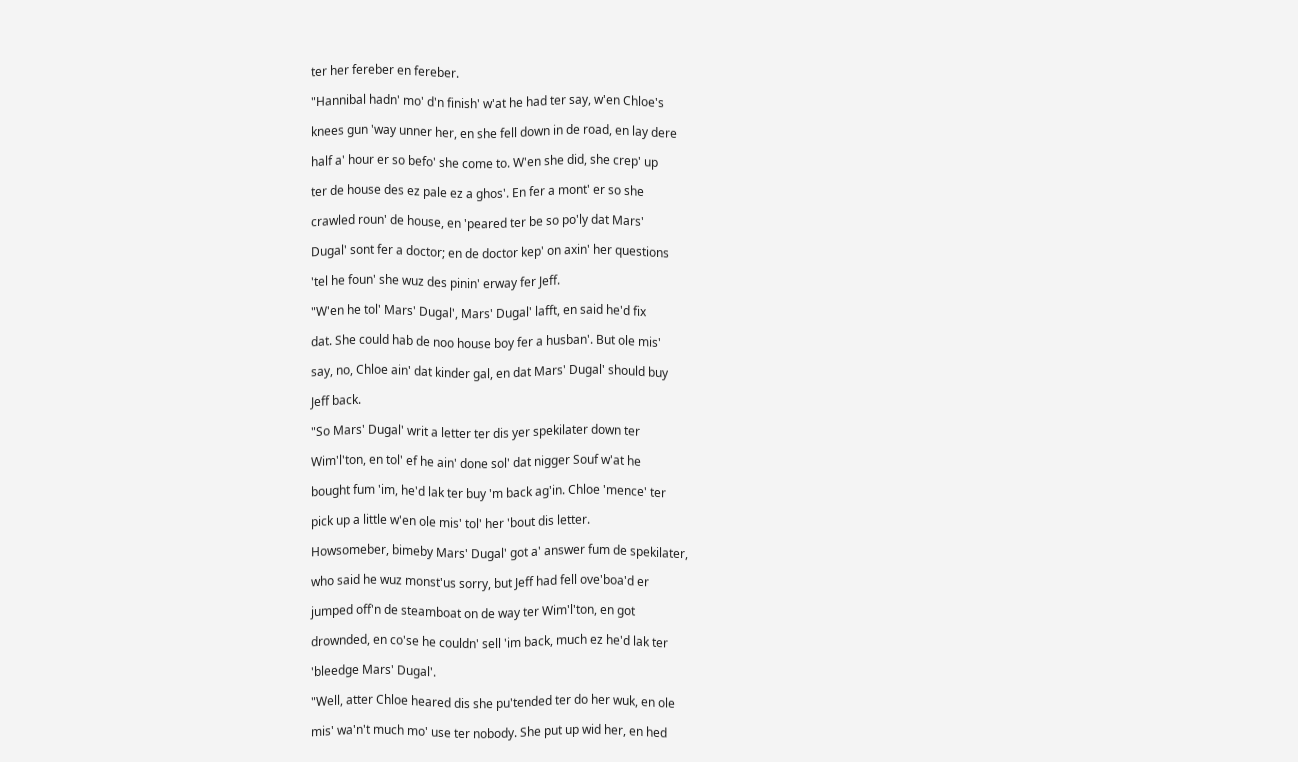ter her fereber en fereber.

"Hannibal hadn' mo' d'n finish' w'at he had ter say, w'en Chloe's

knees gun 'way unner her, en she fell down in de road, en lay dere

half a' hour er so befo' she come to. W'en she did, she crep' up

ter de house des ez pale ez a ghos'. En fer a mont' er so she

crawled roun' de house, en 'peared ter be so po'ly dat Mars'

Dugal' sont fer a doctor; en de doctor kep' on axin' her questions

'tel he foun' she wuz des pinin' erway fer Jeff.

"W'en he tol' Mars' Dugal', Mars' Dugal' lafft, en said he'd fix

dat. She could hab de noo house boy fer a husban'. But ole mis'

say, no, Chloe ain' dat kinder gal, en dat Mars' Dugal' should buy

Jeff back.

"So Mars' Dugal' writ a letter ter dis yer spekilater down ter

Wim'l'ton, en tol' ef he ain' done sol' dat nigger Souf w'at he

bought fum 'im, he'd lak ter buy 'm back ag'in. Chloe 'mence' ter

pick up a little w'en ole mis' tol' her 'bout dis letter.

Howsomeber, bimeby Mars' Dugal' got a' answer fum de spekilater,

who said he wuz monst'us sorry, but Jeff had fell ove'boa'd er

jumped off'n de steamboat on de way ter Wim'l'ton, en got

drownded, en co'se he couldn' sell 'im back, much ez he'd lak ter

'bleedge Mars' Dugal'.

"Well, atter Chloe heared dis she pu'tended ter do her wuk, en ole

mis' wa'n't much mo' use ter nobody. She put up wid her, en hed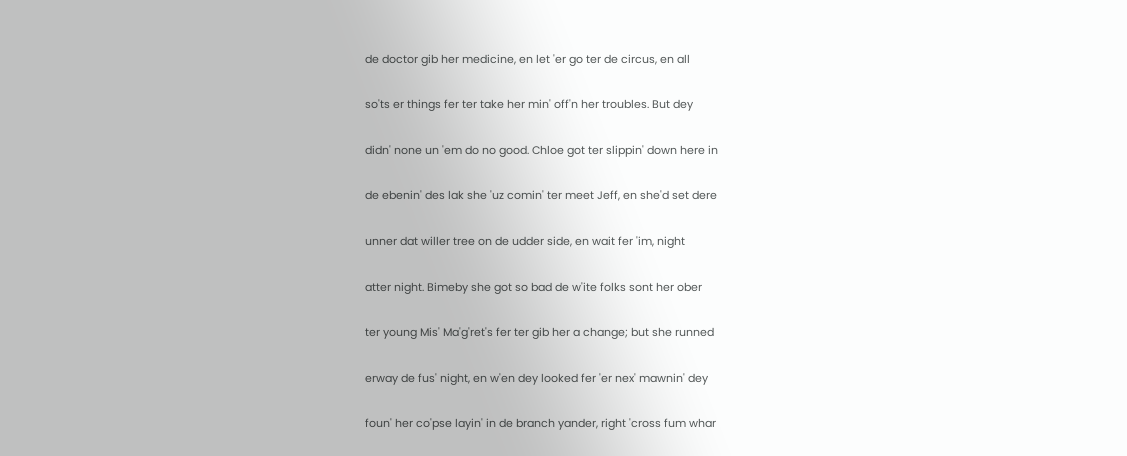de doctor gib her medicine, en let 'er go ter de circus, en all

so'ts er things fer ter take her min' off'n her troubles. But dey

didn' none un 'em do no good. Chloe got ter slippin' down here in

de ebenin' des lak she 'uz comin' ter meet Jeff, en she'd set dere

unner dat willer tree on de udder side, en wait fer 'im, night

atter night. Bimeby she got so bad de w'ite folks sont her ober

ter young Mis' Ma'g'ret's fer ter gib her a change; but she runned

erway de fus' night, en w'en dey looked fer 'er nex' mawnin' dey

foun' her co'pse layin' in de branch yander, right 'cross fum whar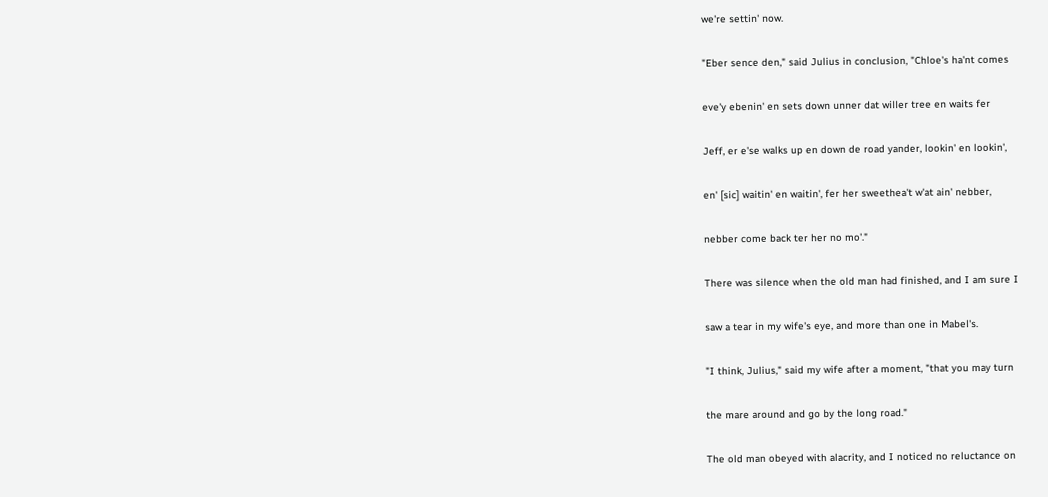we're settin' now.

"Eber sence den," said Julius in conclusion, "Chloe's ha'nt comes

eve'y ebenin' en sets down unner dat willer tree en waits fer

Jeff, er e'se walks up en down de road yander, lookin' en lookin',

en' [sic] waitin' en waitin', fer her sweethea't w'at ain' nebber,

nebber come back ter her no mo'."

There was silence when the old man had finished, and I am sure I

saw a tear in my wife's eye, and more than one in Mabel's.

"I think, Julius," said my wife after a moment, "that you may turn

the mare around and go by the long road."

The old man obeyed with alacrity, and I noticed no reluctance on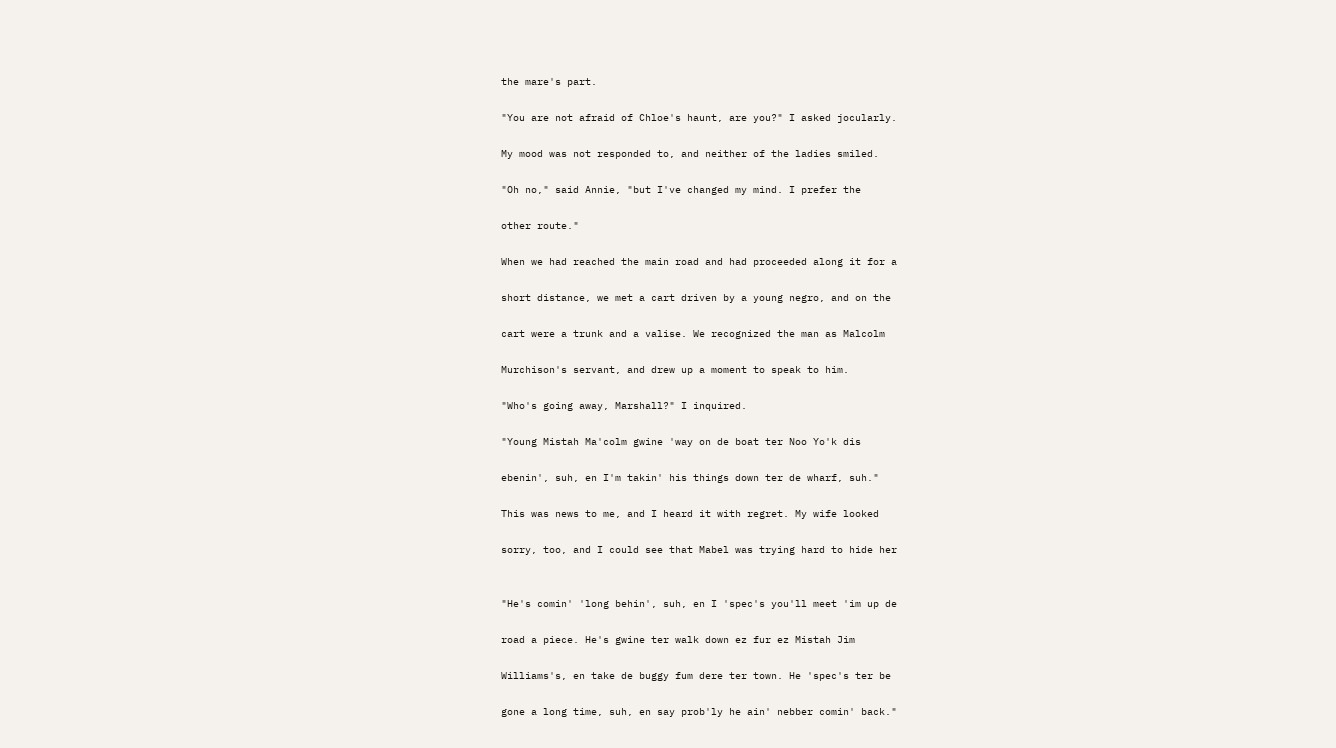the mare's part.

"You are not afraid of Chloe's haunt, are you?" I asked jocularly.

My mood was not responded to, and neither of the ladies smiled.

"Oh no," said Annie, "but I've changed my mind. I prefer the

other route."

When we had reached the main road and had proceeded along it for a

short distance, we met a cart driven by a young negro, and on the

cart were a trunk and a valise. We recognized the man as Malcolm

Murchison's servant, and drew up a moment to speak to him.

"Who's going away, Marshall?" I inquired.

"Young Mistah Ma'colm gwine 'way on de boat ter Noo Yo'k dis

ebenin', suh, en I'm takin' his things down ter de wharf, suh."

This was news to me, and I heard it with regret. My wife looked

sorry, too, and I could see that Mabel was trying hard to hide her


"He's comin' 'long behin', suh, en I 'spec's you'll meet 'im up de

road a piece. He's gwine ter walk down ez fur ez Mistah Jim

Williams's, en take de buggy fum dere ter town. He 'spec's ter be

gone a long time, suh, en say prob'ly he ain' nebber comin' back."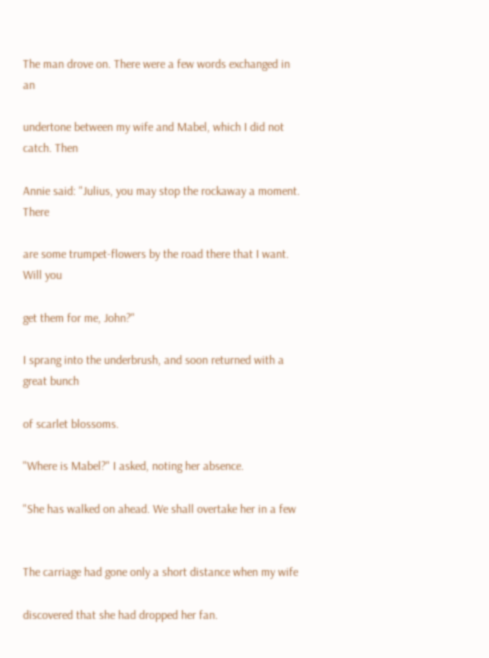The man drove on. There were a few words exchanged in an

undertone between my wife and Mabel, which I did not catch. Then

Annie said: "Julius, you may stop the rockaway a moment. There

are some trumpet-flowers by the road there that I want. Will you

get them for me, John?"

I sprang into the underbrush, and soon returned with a great bunch

of scarlet blossoms.

"Where is Mabel?" I asked, noting her absence.

"She has walked on ahead. We shall overtake her in a few


The carriage had gone only a short distance when my wife

discovered that she had dropped her fan.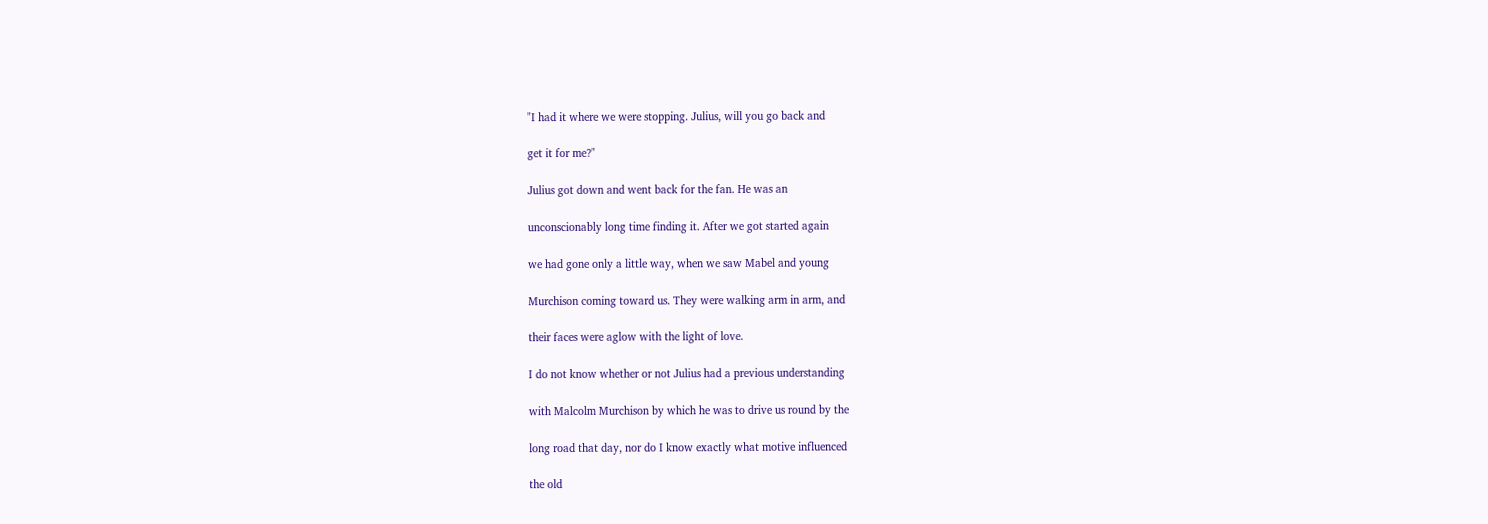"I had it where we were stopping. Julius, will you go back and

get it for me?"

Julius got down and went back for the fan. He was an

unconscionably long time finding it. After we got started again

we had gone only a little way, when we saw Mabel and young

Murchison coming toward us. They were walking arm in arm, and

their faces were aglow with the light of love.

I do not know whether or not Julius had a previous understanding

with Malcolm Murchison by which he was to drive us round by the

long road that day, nor do I know exactly what motive influenced

the old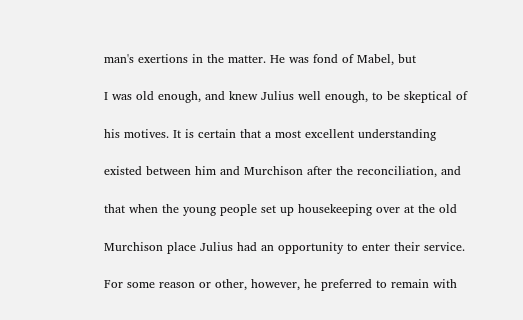man's exertions in the matter. He was fond of Mabel, but

I was old enough, and knew Julius well enough, to be skeptical of

his motives. It is certain that a most excellent understanding

existed between him and Murchison after the reconciliation, and

that when the young people set up housekeeping over at the old

Murchison place Julius had an opportunity to enter their service.

For some reason or other, however, he preferred to remain with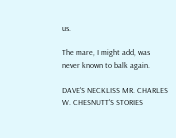us.

The mare, I might add, was never known to balk again.

DAVE'S NECKLISS MR. CHARLES W. CHESNUTT'S STORIES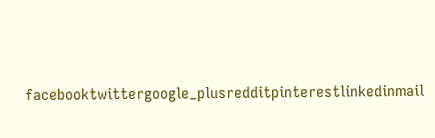facebooktwittergoogle_plusredditpinterestlinkedinmail